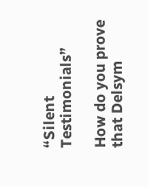“Silent Testimonials”

How do you prove that Delsym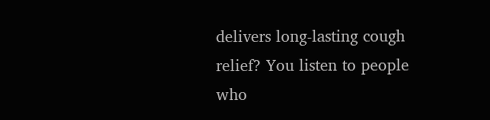delivers long-lasting cough relief? You listen to people who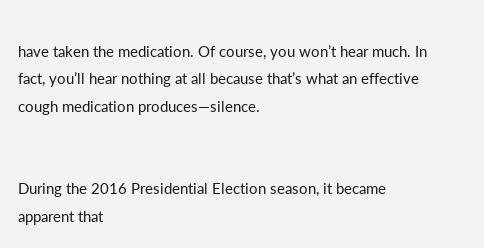have taken the medication. Of course, you won’t hear much. In fact, you’ll hear nothing at all because that’s what an effective cough medication produces—silence.


During the 2016 Presidential Election season, it became apparent that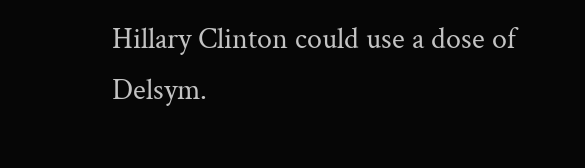Hillary Clinton could use a dose of Delsym.